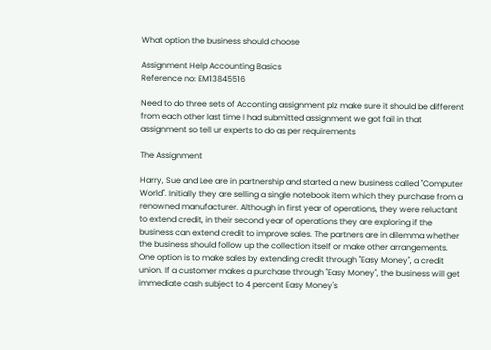What option the business should choose

Assignment Help Accounting Basics
Reference no: EM13845516

Need to do three sets of Acconting assignment plz make sure it should be different from each other last time I had submitted assignment we got fail in that assignment so tell ur experts to do as per requirements

The Assignment

Harry, Sue and Lee are in partnership and started a new business called "Computer World". Initially they are selling a single notebook item which they purchase from a renowned manufacturer. Although in first year of operations, they were reluctant to extend credit, in their second year of operations they are exploring if the business can extend credit to improve sales. The partners are in dilemma whether the business should follow up the collection itself or make other arrangements. One option is to make sales by extending credit through "Easy Money", a credit union. If a customer makes a purchase through "Easy Money", the business will get immediate cash subject to 4 percent Easy Money's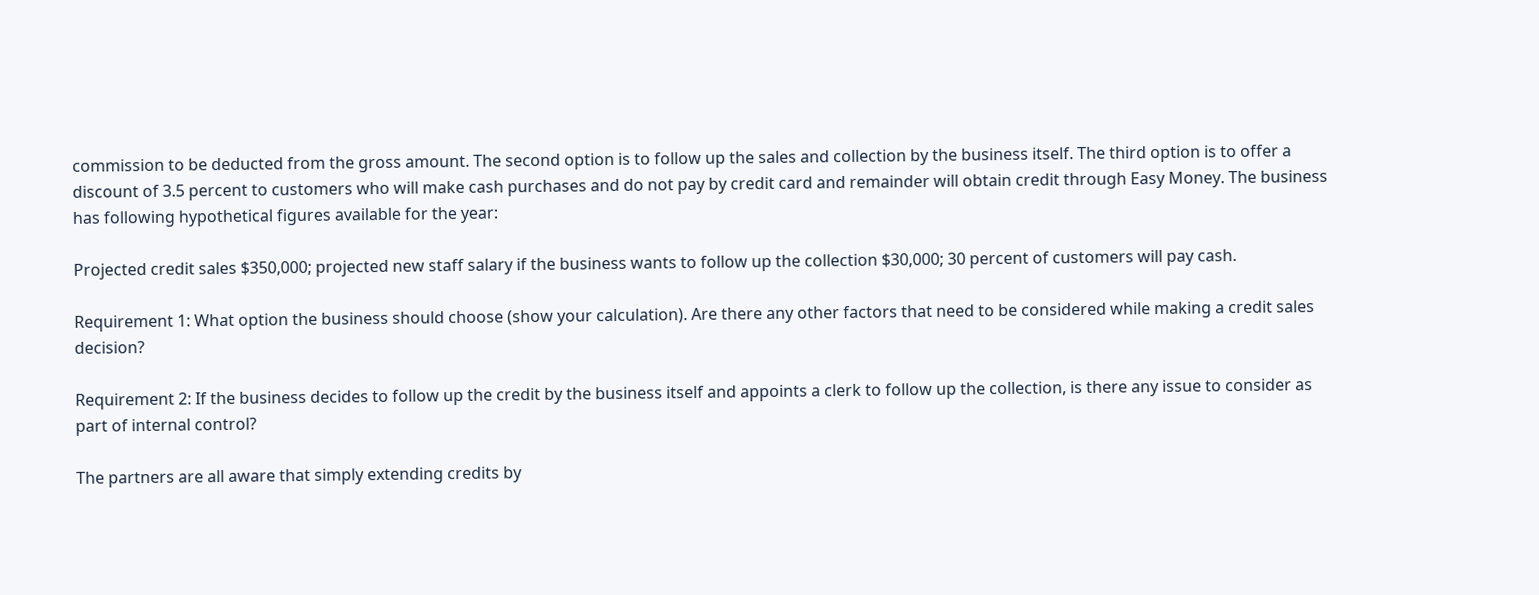commission to be deducted from the gross amount. The second option is to follow up the sales and collection by the business itself. The third option is to offer a discount of 3.5 percent to customers who will make cash purchases and do not pay by credit card and remainder will obtain credit through Easy Money. The business has following hypothetical figures available for the year:

Projected credit sales $350,000; projected new staff salary if the business wants to follow up the collection $30,000; 30 percent of customers will pay cash.

Requirement 1: What option the business should choose (show your calculation). Are there any other factors that need to be considered while making a credit sales decision?

Requirement 2: If the business decides to follow up the credit by the business itself and appoints a clerk to follow up the collection, is there any issue to consider as part of internal control?

The partners are all aware that simply extending credits by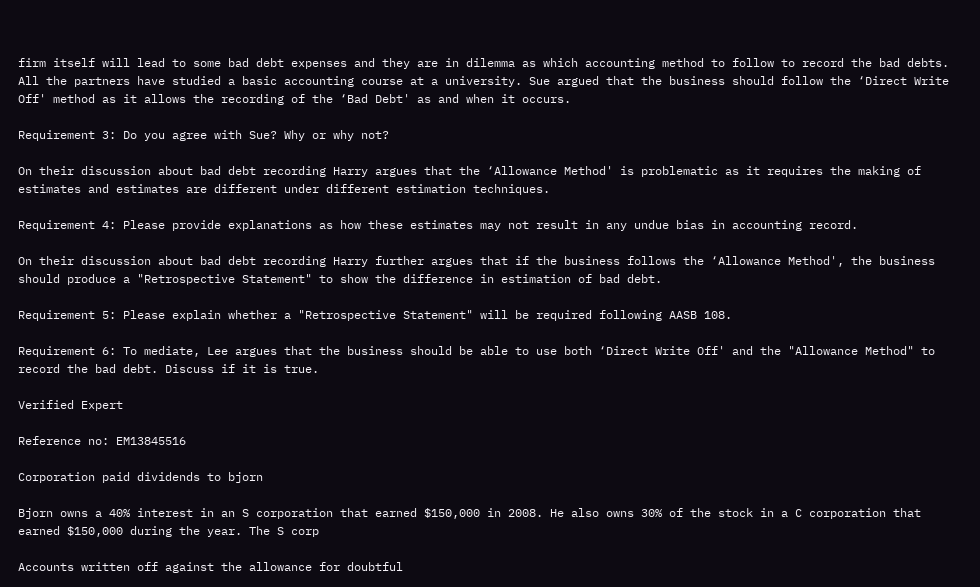firm itself will lead to some bad debt expenses and they are in dilemma as which accounting method to follow to record the bad debts. All the partners have studied a basic accounting course at a university. Sue argued that the business should follow the ‘Direct Write Off' method as it allows the recording of the ‘Bad Debt' as and when it occurs.

Requirement 3: Do you agree with Sue? Why or why not?

On their discussion about bad debt recording Harry argues that the ‘Allowance Method' is problematic as it requires the making of estimates and estimates are different under different estimation techniques.

Requirement 4: Please provide explanations as how these estimates may not result in any undue bias in accounting record.

On their discussion about bad debt recording Harry further argues that if the business follows the ‘Allowance Method', the business should produce a "Retrospective Statement" to show the difference in estimation of bad debt.

Requirement 5: Please explain whether a "Retrospective Statement" will be required following AASB 108.

Requirement 6: To mediate, Lee argues that the business should be able to use both ‘Direct Write Off' and the "Allowance Method" to record the bad debt. Discuss if it is true.

Verified Expert

Reference no: EM13845516

Corporation paid dividends to bjorn

Bjorn owns a 40% interest in an S corporation that earned $150,000 in 2008. He also owns 30% of the stock in a C corporation that earned $150,000 during the year. The S corp

Accounts written off against the allowance for doubtful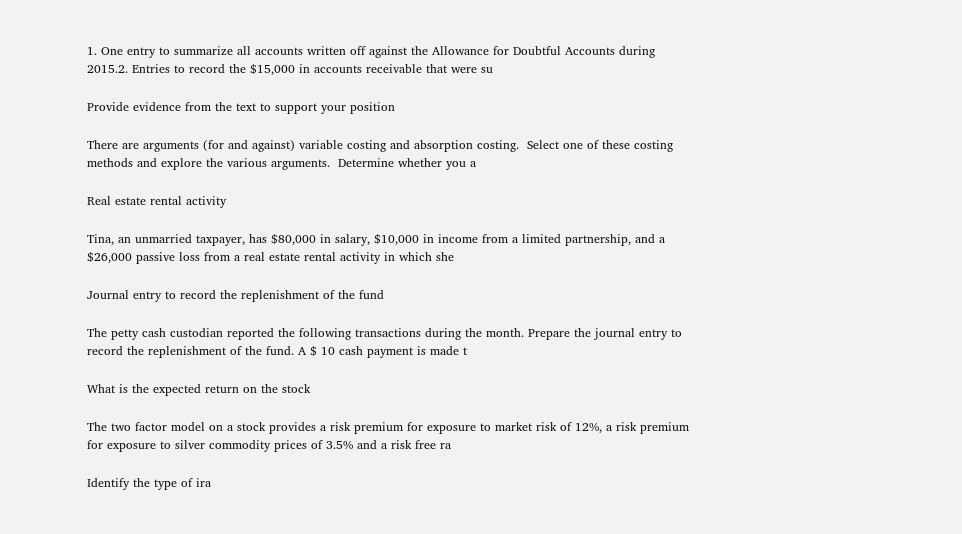1. One entry to summarize all accounts written off against the Allowance for Doubtful Accounts during 2015.2. Entries to record the $15,000 in accounts receivable that were su

Provide evidence from the text to support your position

There are arguments (for and against) variable costing and absorption costing.  Select one of these costing methods and explore the various arguments.  Determine whether you a

Real estate rental activity

Tina, an unmarried taxpayer, has $80,000 in salary, $10,000 in income from a limited partnership, and a $26,000 passive loss from a real estate rental activity in which she

Journal entry to record the replenishment of the fund

The petty cash custodian reported the following transactions during the month. Prepare the journal entry to record the replenishment of the fund. A $ 10 cash payment is made t

What is the expected return on the stock

The two factor model on a stock provides a risk premium for exposure to market risk of 12%, a risk premium for exposure to silver commodity prices of 3.5% and a risk free ra

Identify the type of ira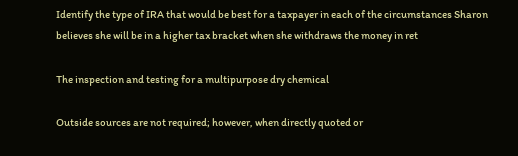Identify the type of IRA that would be best for a taxpayer in each of the circumstances Sharon believes she will be in a higher tax bracket when she withdraws the money in ret

The inspection and testing for a multipurpose dry chemical

Outside sources are not required; however, when directly quoted or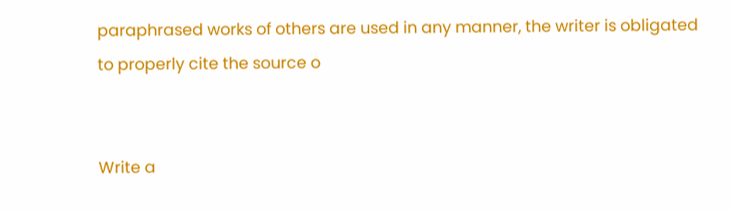paraphrased works of others are used in any manner, the writer is obligated to properly cite the source o


Write a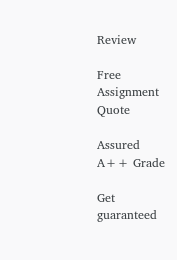Review

Free Assignment Quote

Assured A++ Grade

Get guaranteed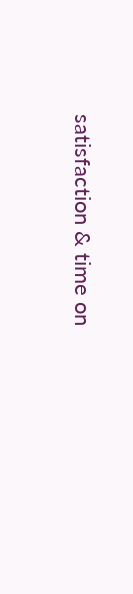satisfaction & time on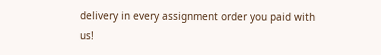delivery in every assignment order you paid with us!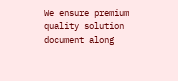We ensure premium quality solution document along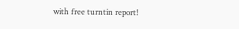with free turntin report!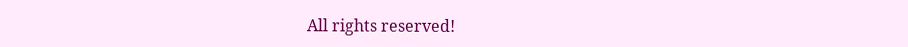All rights reserved!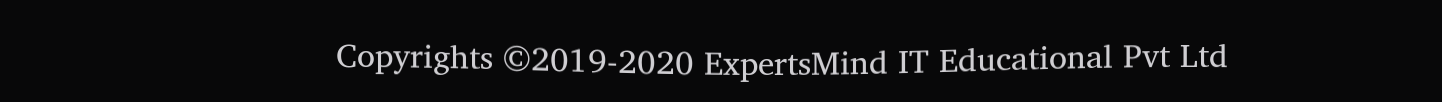Copyrights ©2019-2020 ExpertsMind IT Educational Pvt Ltd